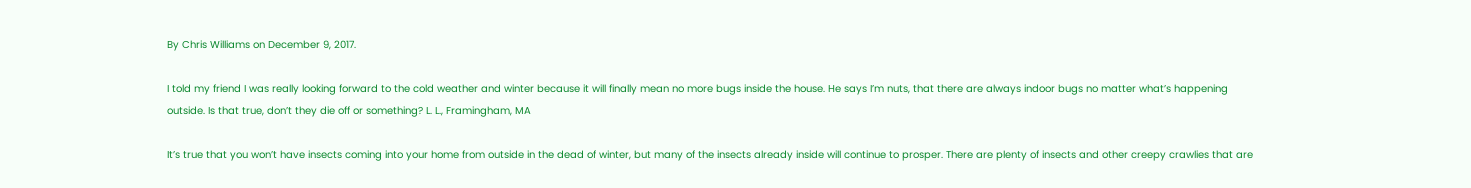By Chris Williams on December 9, 2017.

I told my friend I was really looking forward to the cold weather and winter because it will finally mean no more bugs inside the house. He says I’m nuts, that there are always indoor bugs no matter what’s happening outside. Is that true, don’t they die off or something? L. L., Framingham, MA

It’s true that you won’t have insects coming into your home from outside in the dead of winter, but many of the insects already inside will continue to prosper. There are plenty of insects and other creepy crawlies that are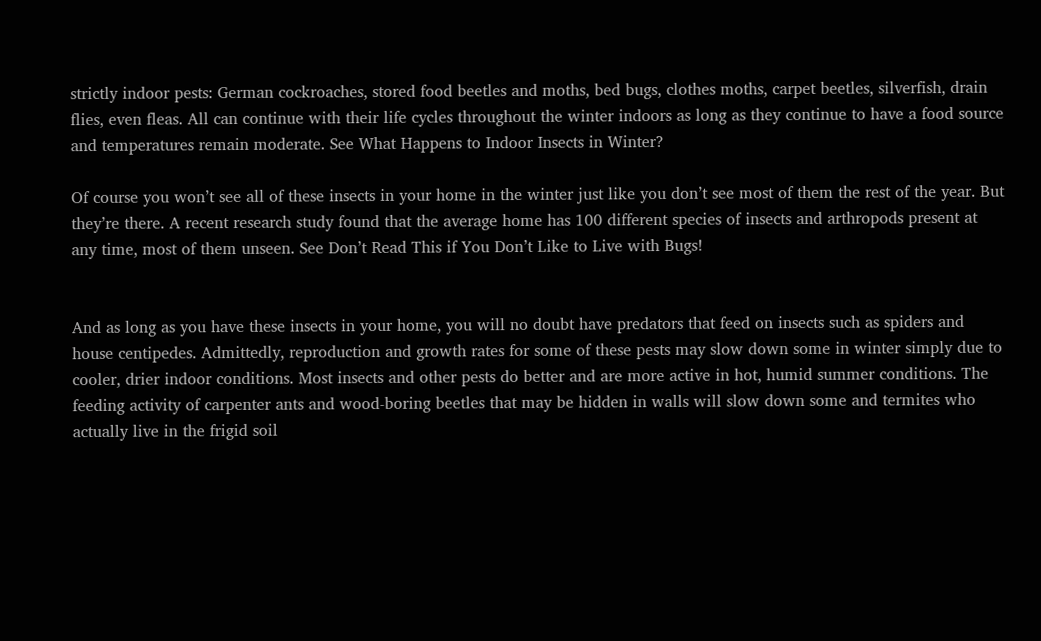strictly indoor pests: German cockroaches, stored food beetles and moths, bed bugs, clothes moths, carpet beetles, silverfish, drain flies, even fleas. All can continue with their life cycles throughout the winter indoors as long as they continue to have a food source and temperatures remain moderate. See What Happens to Indoor Insects in Winter?

Of course you won’t see all of these insects in your home in the winter just like you don’t see most of them the rest of the year. But they’re there. A recent research study found that the average home has 100 different species of insects and arthropods present at any time, most of them unseen. See Don’t Read This if You Don’t Like to Live with Bugs!


And as long as you have these insects in your home, you will no doubt have predators that feed on insects such as spiders and house centipedes. Admittedly, reproduction and growth rates for some of these pests may slow down some in winter simply due to cooler, drier indoor conditions. Most insects and other pests do better and are more active in hot, humid summer conditions. The feeding activity of carpenter ants and wood-boring beetles that may be hidden in walls will slow down some and termites who actually live in the frigid soil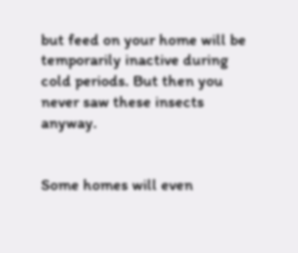but feed on your home will be temporarily inactive during cold periods. But then you never saw these insects anyway.


Some homes will even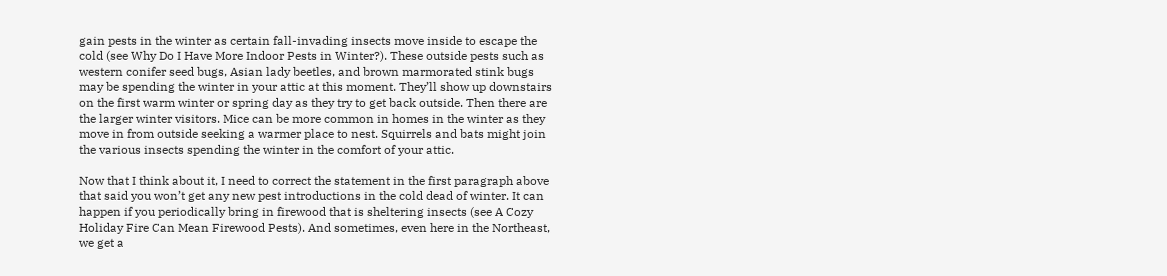gain pests in the winter as certain fall-invading insects move inside to escape the cold (see Why Do I Have More Indoor Pests in Winter?). These outside pests such as western conifer seed bugs, Asian lady beetles, and brown marmorated stink bugs may be spending the winter in your attic at this moment. They’ll show up downstairs on the first warm winter or spring day as they try to get back outside. Then there are the larger winter visitors. Mice can be more common in homes in the winter as they move in from outside seeking a warmer place to nest. Squirrels and bats might join the various insects spending the winter in the comfort of your attic.

Now that I think about it, I need to correct the statement in the first paragraph above that said you won’t get any new pest introductions in the cold dead of winter. It can happen if you periodically bring in firewood that is sheltering insects (see A Cozy Holiday Fire Can Mean Firewood Pests). And sometimes, even here in the Northeast, we get a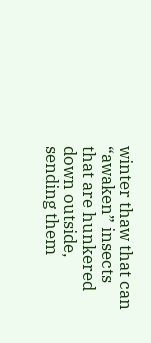winter thaw that can “awaken” insects that are hunkered down outside, sending them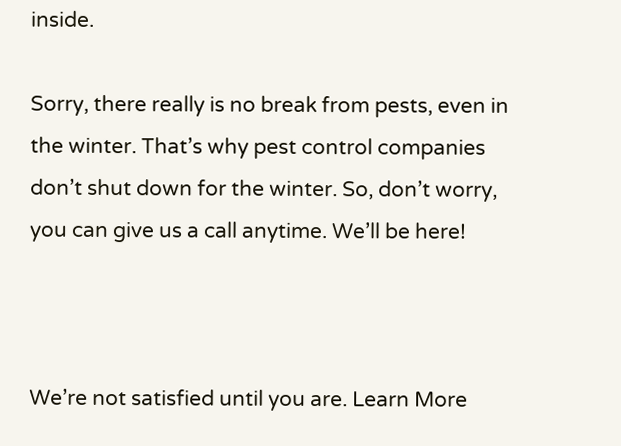inside.

Sorry, there really is no break from pests, even in the winter. That’s why pest control companies don’t shut down for the winter. So, don’t worry, you can give us a call anytime. We’ll be here!



We’re not satisfied until you are. Learn More